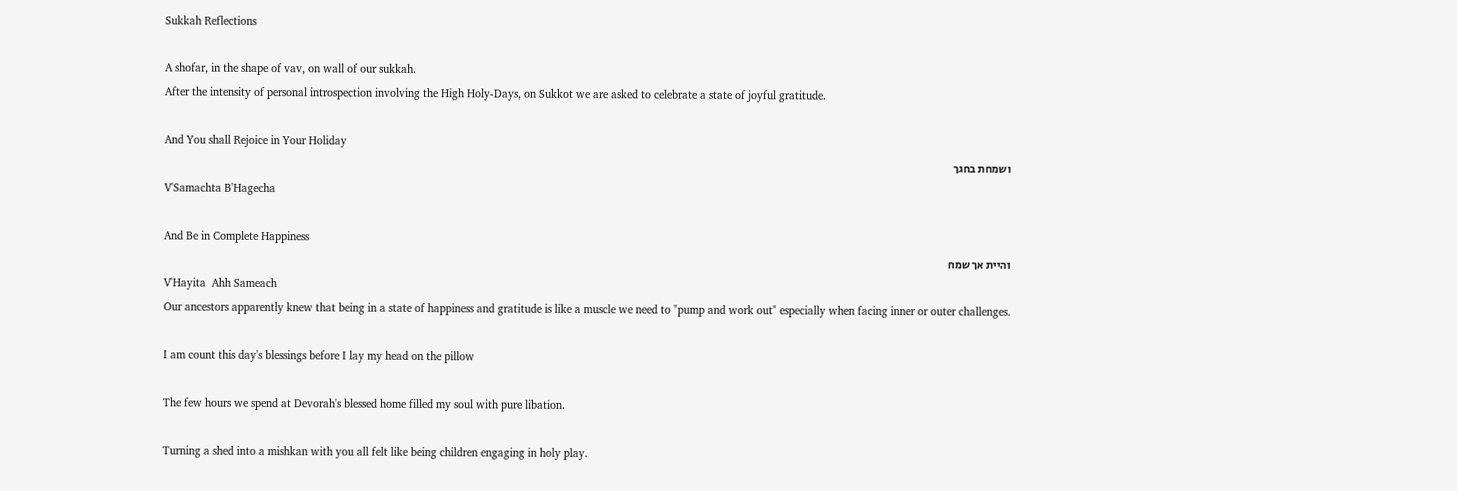Sukkah Reflections

A shofar, in the shape of vav, on wall of our sukkah.
After the intensity of personal introspection involving the High Holy-Days, on Sukkot we are asked to celebrate a state of joyful gratitude.

And You shall Rejoice in Your Holiday
ושמחת בחגך
V'Samachta B'Hagecha

And Be in Complete Happiness
והיית אך שמח
V'Hayita  Ahh Sameach
Our ancestors apparently knew that being in a state of happiness and gratitude is like a muscle we need to "pump and work out" especially when facing inner or outer challenges.

I am count this day's blessings before I lay my head on the pillow

The few hours we spend at Devorah's blessed home filled my soul with pure libation.

Turning a shed into a mishkan with you all felt like being children engaging in holy play.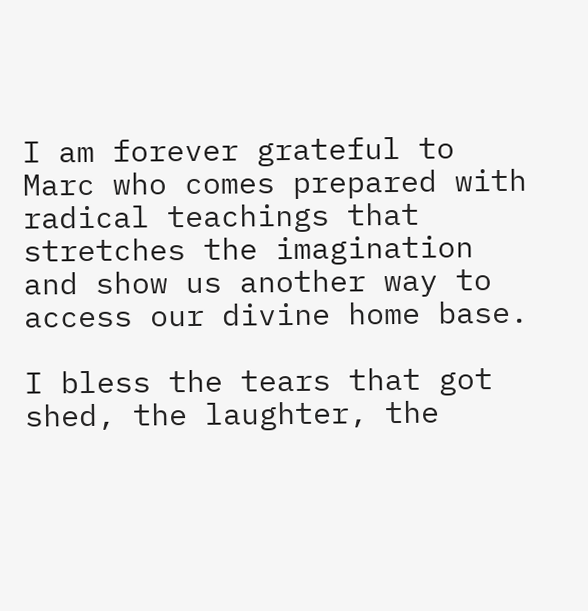I am forever grateful to Marc who comes prepared with radical teachings that stretches the imagination and show us another way to access our divine home base.

I bless the tears that got shed, the laughter, the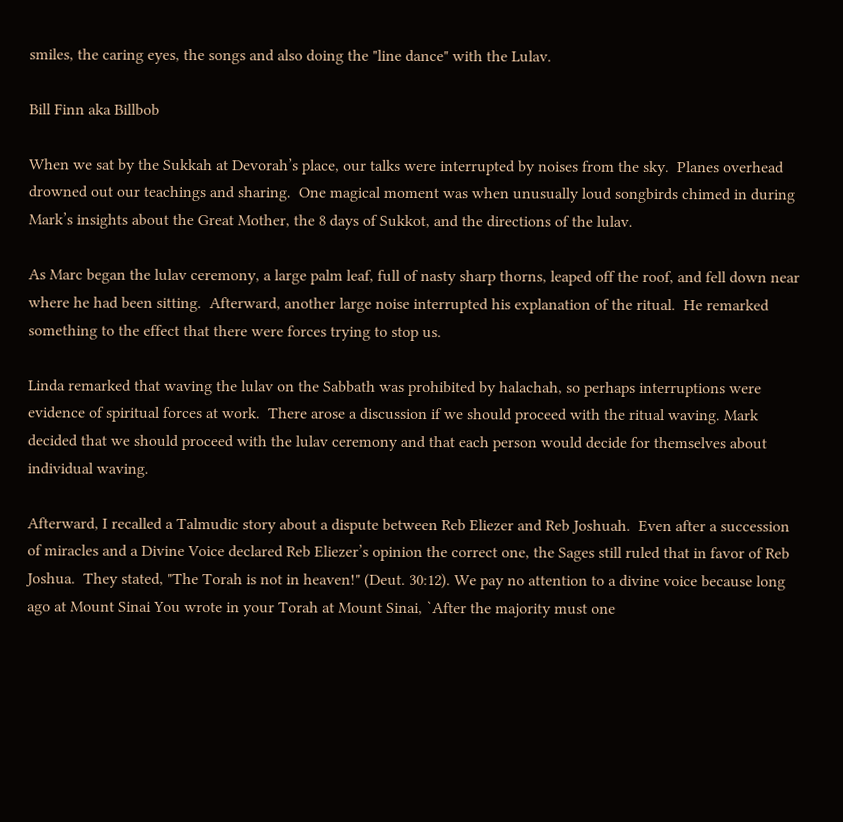smiles, the caring eyes, the songs and also doing the "line dance" with the Lulav.

Bill Finn aka Billbob

When we sat by the Sukkah at Devorah’s place, our talks were interrupted by noises from the sky.  Planes overhead drowned out our teachings and sharing.  One magical moment was when unusually loud songbirds chimed in during Mark’s insights about the Great Mother, the 8 days of Sukkot, and the directions of the lulav.

As Marc began the lulav ceremony, a large palm leaf, full of nasty sharp thorns, leaped off the roof, and fell down near where he had been sitting.  Afterward, another large noise interrupted his explanation of the ritual.  He remarked something to the effect that there were forces trying to stop us.

Linda remarked that waving the lulav on the Sabbath was prohibited by halachah, so perhaps interruptions were evidence of spiritual forces at work.  There arose a discussion if we should proceed with the ritual waving. Mark decided that we should proceed with the lulav ceremony and that each person would decide for themselves about individual waving.

Afterward, I recalled a Talmudic story about a dispute between Reb Eliezer and Reb Joshuah.  Even after a succession of miracles and a Divine Voice declared Reb Eliezer’s opinion the correct one, the Sages still ruled that in favor of Reb Joshua.  They stated, "The Torah is not in heaven!" (Deut. 30:12). We pay no attention to a divine voice because long ago at Mount Sinai You wrote in your Torah at Mount Sinai, `After the majority must one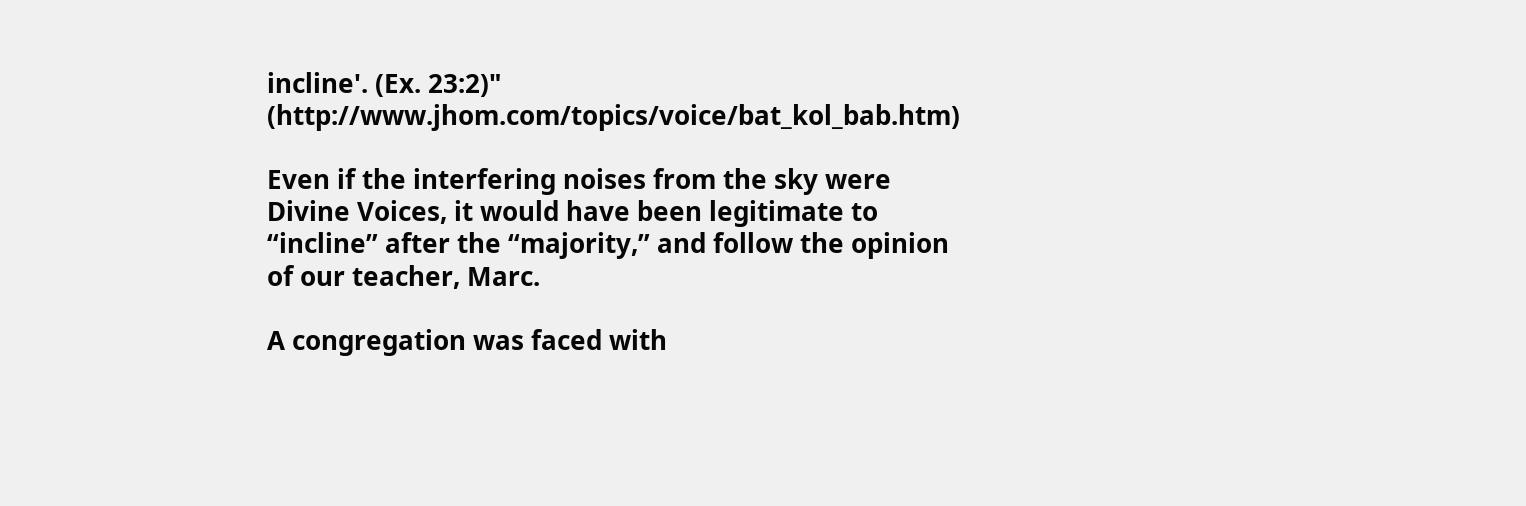incline'. (Ex. 23:2)" (http://www.jhom.com/topics/voice/bat_kol_bab.htm)

Even if the interfering noises from the sky were Divine Voices, it would have been legitimate to “incline” after the “majority,” and follow the opinion of our teacher, Marc.

A congregation was faced with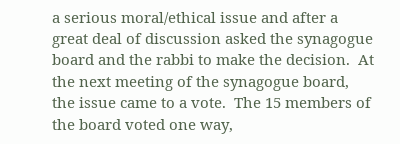a serious moral/ethical issue and after a great deal of discussion asked the synagogue board and the rabbi to make the decision.  At the next meeting of the synagogue board, the issue came to a vote.  The 15 members of the board voted one way,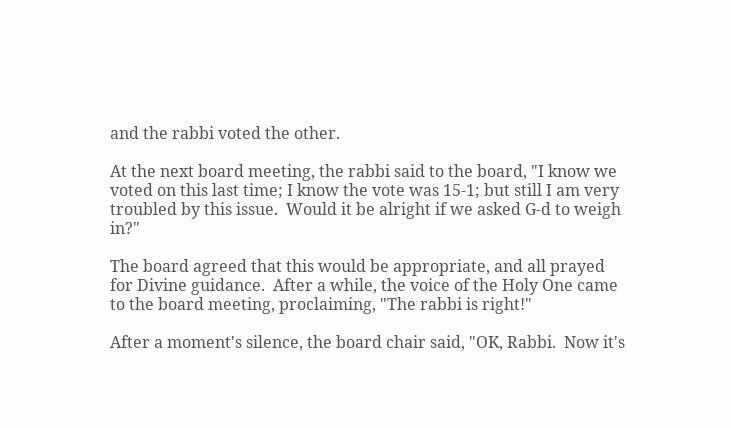and the rabbi voted the other.

At the next board meeting, the rabbi said to the board, "I know we voted on this last time; I know the vote was 15-1; but still I am very troubled by this issue.  Would it be alright if we asked G-d to weigh in?"

The board agreed that this would be appropriate, and all prayed for Divine guidance.  After a while, the voice of the Holy One came to the board meeting, proclaiming, "The rabbi is right!"

After a moment's silence, the board chair said, "OK, Rabbi.  Now it's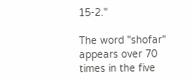15-2."

The word "shofar" appears over 70 times in the five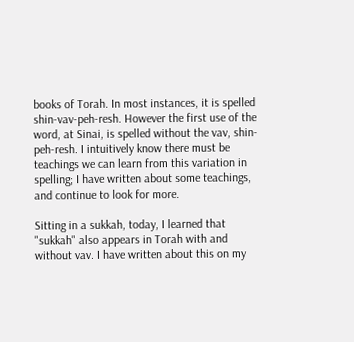books of Torah. In most instances, it is spelled shin-vav-peh-resh. However the first use of the word, at Sinai, is spelled without the vav, shin-peh-resh. I intuitively know there must be teachings we can learn from this variation in spelling; I have written about some teachings, and continue to look for more.

Sitting in a sukkah, today, I learned that "sukkah" also appears in Torah with and without vav. I have written about this on my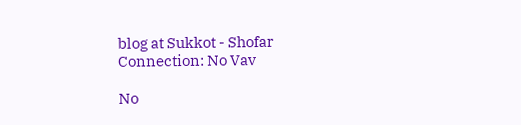blog at Sukkot - Shofar Connection: No Vav

No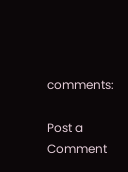comments:

Post a Comment